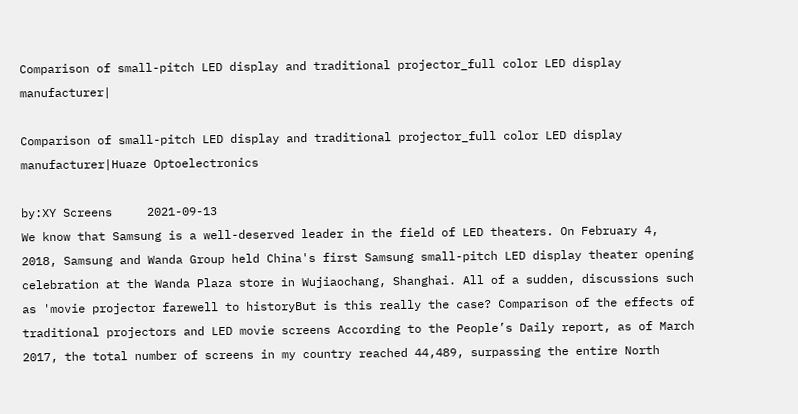Comparison of small-pitch LED display and traditional projector_full color LED display manufacturer|

Comparison of small-pitch LED display and traditional projector_full color LED display manufacturer|Huaze Optoelectronics

by:XY Screens     2021-09-13
We know that Samsung is a well-deserved leader in the field of LED theaters. On February 4, 2018, Samsung and Wanda Group held China's first Samsung small-pitch LED display theater opening celebration at the Wanda Plaza store in Wujiaochang, Shanghai. All of a sudden, discussions such as 'movie projector farewell to historyBut is this really the case? Comparison of the effects of traditional projectors and LED movie screens According to the People’s Daily report, as of March 2017, the total number of screens in my country reached 44,489, surpassing the entire North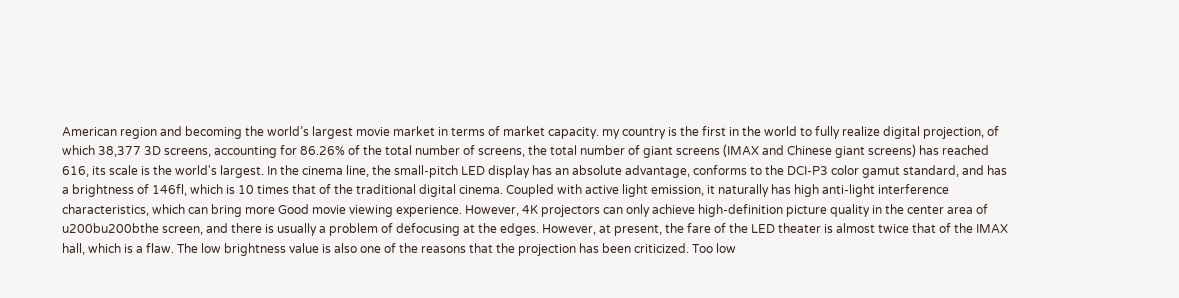American region and becoming the world’s largest movie market in terms of market capacity. my country is the first in the world to fully realize digital projection, of which 38,377 3D screens, accounting for 86.26% of the total number of screens, the total number of giant screens (IMAX and Chinese giant screens) has reached 616, its scale is the world's largest. In the cinema line, the small-pitch LED display has an absolute advantage, conforms to the DCI-P3 color gamut standard, and has a brightness of 146fl, which is 10 times that of the traditional digital cinema. Coupled with active light emission, it naturally has high anti-light interference characteristics, which can bring more Good movie viewing experience. However, 4K projectors can only achieve high-definition picture quality in the center area of u200bu200bthe screen, and there is usually a problem of defocusing at the edges. However, at present, the fare of the LED theater is almost twice that of the IMAX hall, which is a flaw. The low brightness value is also one of the reasons that the projection has been criticized. Too low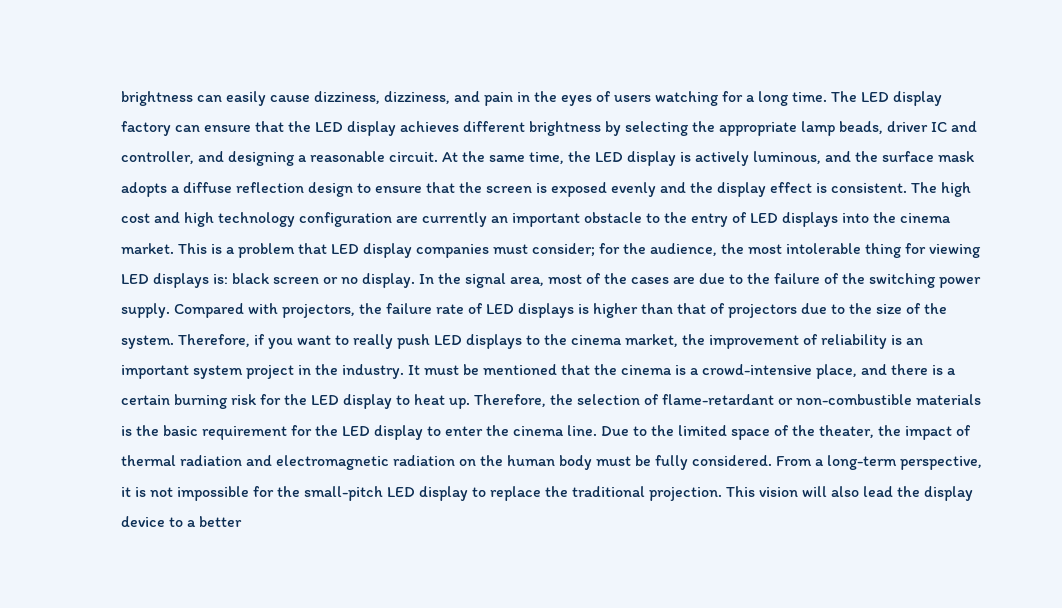brightness can easily cause dizziness, dizziness, and pain in the eyes of users watching for a long time. The LED display factory can ensure that the LED display achieves different brightness by selecting the appropriate lamp beads, driver IC and controller, and designing a reasonable circuit. At the same time, the LED display is actively luminous, and the surface mask adopts a diffuse reflection design to ensure that the screen is exposed evenly and the display effect is consistent. The high cost and high technology configuration are currently an important obstacle to the entry of LED displays into the cinema market. This is a problem that LED display companies must consider; for the audience, the most intolerable thing for viewing LED displays is: black screen or no display. In the signal area, most of the cases are due to the failure of the switching power supply. Compared with projectors, the failure rate of LED displays is higher than that of projectors due to the size of the system. Therefore, if you want to really push LED displays to the cinema market, the improvement of reliability is an important system project in the industry. It must be mentioned that the cinema is a crowd-intensive place, and there is a certain burning risk for the LED display to heat up. Therefore, the selection of flame-retardant or non-combustible materials is the basic requirement for the LED display to enter the cinema line. Due to the limited space of the theater, the impact of thermal radiation and electromagnetic radiation on the human body must be fully considered. From a long-term perspective, it is not impossible for the small-pitch LED display to replace the traditional projection. This vision will also lead the display device to a better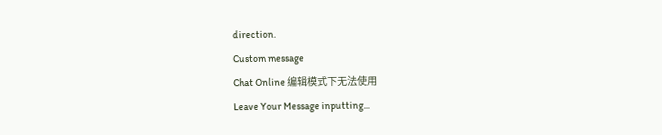direction.
Custom message
Chat Online 编辑模式下无法使用
Leave Your Message inputting...